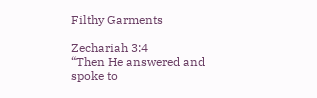Filthy Garments

Zechariah 3:4
“Then He answered and spoke to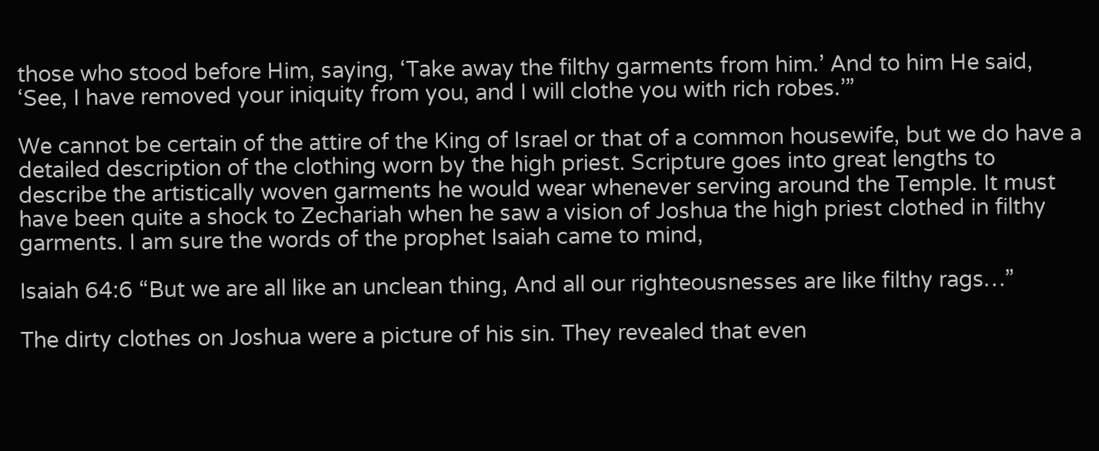those who stood before Him, saying, ‘Take away the filthy garments from him.’ And to him He said, ‘See, I have removed your iniquity from you, and I will clothe you with rich robes.’”

We cannot be certain of the attire of the King of Israel or that of a common housewife, but we do have a detailed description of the clothing worn by the high priest. Scripture goes into great lengths to describe the artistically woven garments he would wear whenever serving around the Temple. It must have been quite a shock to Zechariah when he saw a vision of Joshua the high priest clothed in filthy garments. I am sure the words of the prophet Isaiah came to mind,

Isaiah 64:6 “But we are all like an unclean thing, And all our righteousnesses are like filthy rags…”

The dirty clothes on Joshua were a picture of his sin. They revealed that even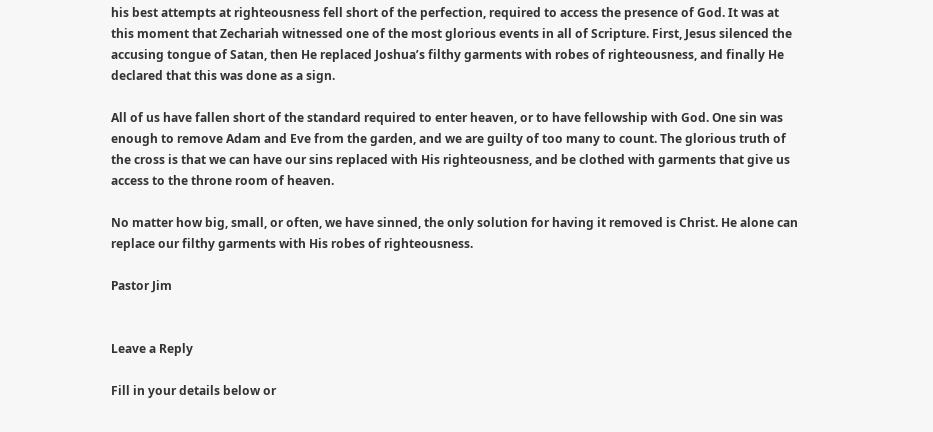his best attempts at righteousness fell short of the perfection, required to access the presence of God. It was at this moment that Zechariah witnessed one of the most glorious events in all of Scripture. First, Jesus silenced the accusing tongue of Satan, then He replaced Joshua’s filthy garments with robes of righteousness, and finally He declared that this was done as a sign.

All of us have fallen short of the standard required to enter heaven, or to have fellowship with God. One sin was enough to remove Adam and Eve from the garden, and we are guilty of too many to count. The glorious truth of the cross is that we can have our sins replaced with His righteousness, and be clothed with garments that give us access to the throne room of heaven.

No matter how big, small, or often, we have sinned, the only solution for having it removed is Christ. He alone can replace our filthy garments with His robes of righteousness.

Pastor Jim


Leave a Reply

Fill in your details below or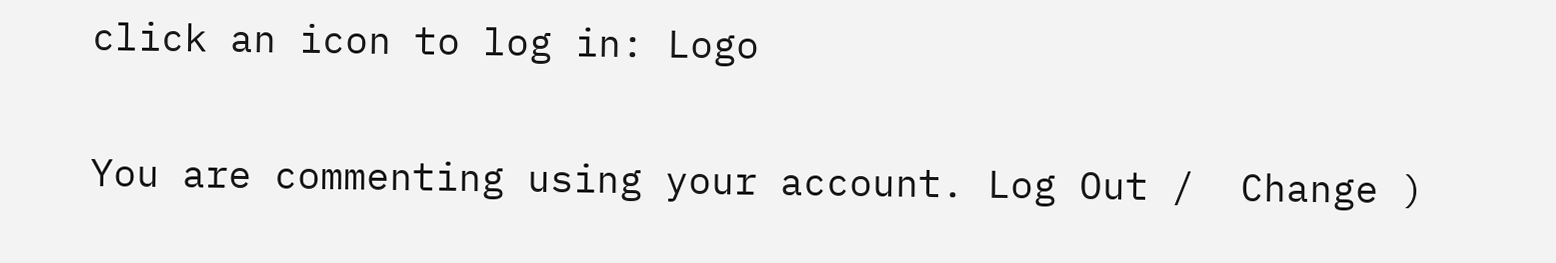click an icon to log in: Logo

You are commenting using your account. Log Out /  Change )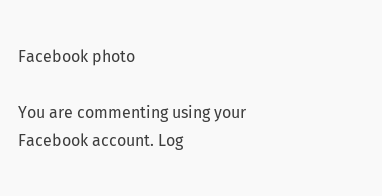Facebook photo

You are commenting using your Facebook account. Log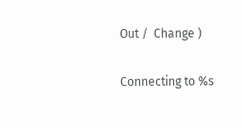Out /  Change )

Connecting to %s